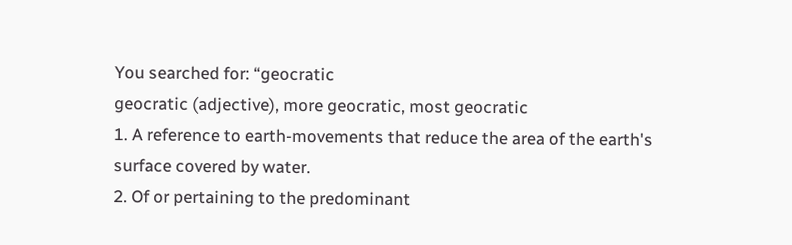You searched for: “geocratic
geocratic (adjective), more geocratic, most geocratic
1. A reference to earth-movements that reduce the area of the earth's surface covered by water.
2. Of or pertaining to the predominant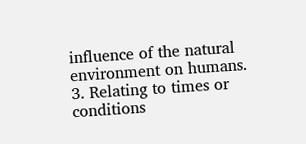influence of the natural environment on humans.
3. Relating to times or conditions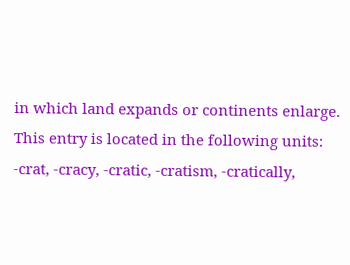in which land expands or continents enlarge.
This entry is located in the following units: -crat, -cracy, -cratic, -cratism, -cratically,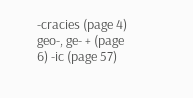-cracies (page 4) geo-, ge- + (page 6) -ic (page 57)